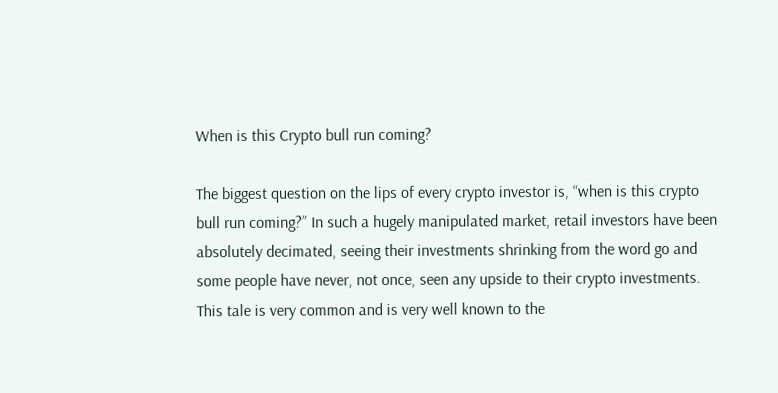When is this Crypto bull run coming?

The biggest question on the lips of every crypto investor is, “when is this crypto bull run coming?” In such a hugely manipulated market, retail investors have been absolutely decimated, seeing their investments shrinking from the word go and some people have never, not once, seen any upside to their crypto investments. This tale is very common and is very well known to the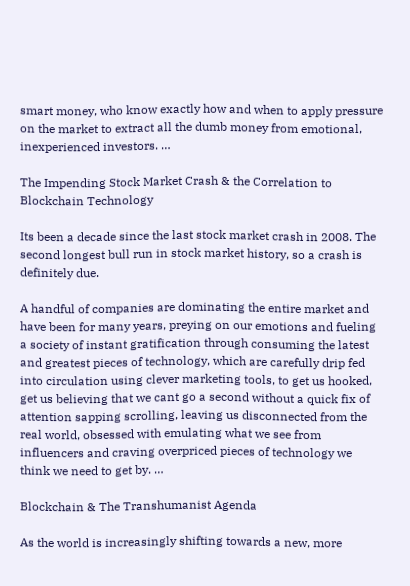smart money, who know exactly how and when to apply pressure on the market to extract all the dumb money from emotional, inexperienced investors. …

The Impending Stock Market Crash & the Correlation to Blockchain Technology

Its been a decade since the last stock market crash in 2008. The second longest bull run in stock market history, so a crash is definitely due.

A handful of companies are dominating the entire market and have been for many years, preying on our emotions and fueling a society of instant gratification through consuming the latest and greatest pieces of technology, which are carefully drip fed into circulation using clever marketing tools, to get us hooked, get us believing that we cant go a second without a quick fix of attention sapping scrolling, leaving us disconnected from the real world, obsessed with emulating what we see from influencers and craving overpriced pieces of technology we think we need to get by. …

Blockchain & The Transhumanist Agenda

As the world is increasingly shifting towards a new, more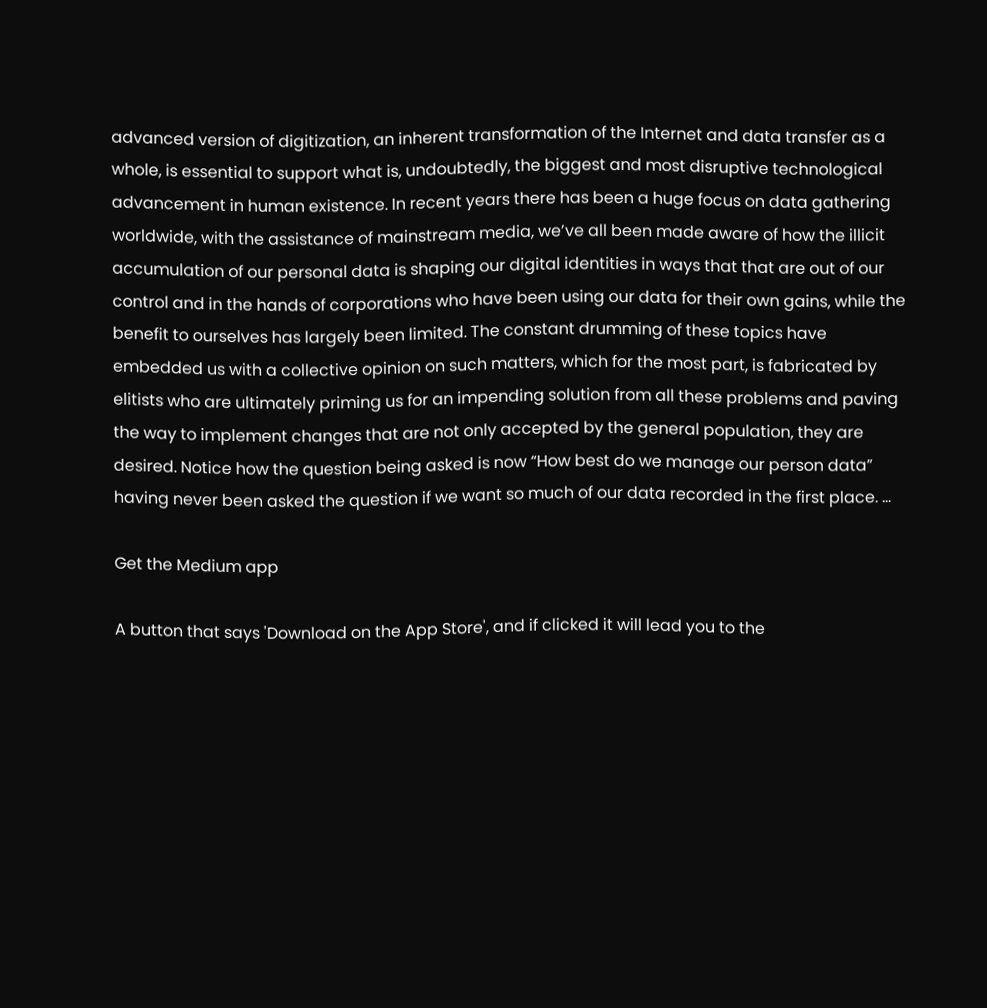advanced version of digitization, an inherent transformation of the Internet and data transfer as a whole, is essential to support what is, undoubtedly, the biggest and most disruptive technological advancement in human existence. In recent years there has been a huge focus on data gathering worldwide, with the assistance of mainstream media, we’ve all been made aware of how the illicit accumulation of our personal data is shaping our digital identities in ways that that are out of our control and in the hands of corporations who have been using our data for their own gains, while the benefit to ourselves has largely been limited. The constant drumming of these topics have embedded us with a collective opinion on such matters, which for the most part, is fabricated by elitists who are ultimately priming us for an impending solution from all these problems and paving the way to implement changes that are not only accepted by the general population, they are desired. Notice how the question being asked is now “How best do we manage our person data” having never been asked the question if we want so much of our data recorded in the first place. …

Get the Medium app

A button that says 'Download on the App Store', and if clicked it will lead you to the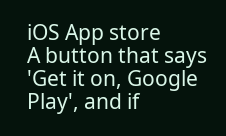iOS App store
A button that says 'Get it on, Google Play', and if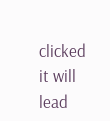clicked it will lead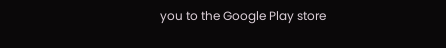you to the Google Play store